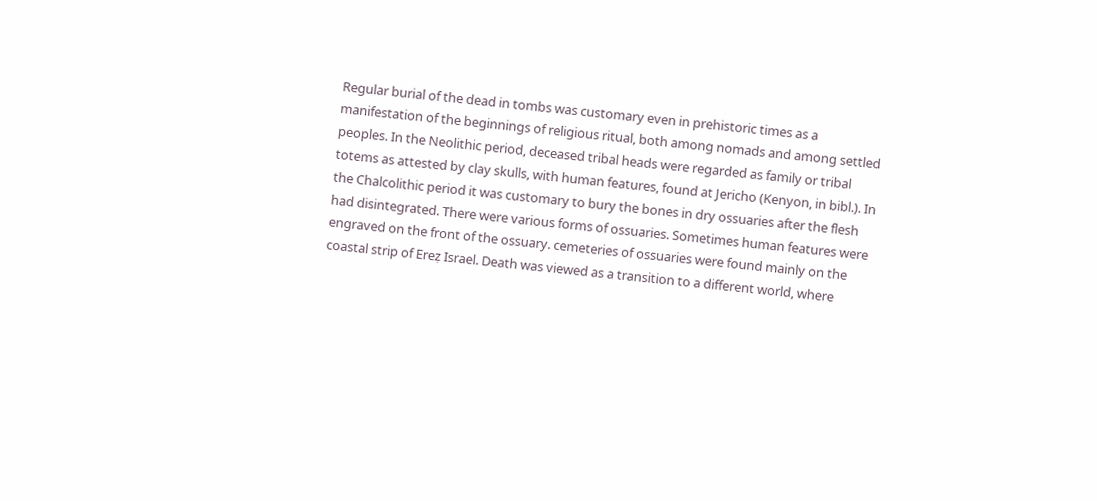Regular burial of the dead in tombs was customary even in prehistoric times as a manifestation of the beginnings of religious ritual, both among nomads and among settled peoples. In the Neolithic period, deceased tribal heads were regarded as family or tribal totems as attested by clay skulls, with human features, found at Jericho (Kenyon, in bibl.). In the Chalcolithic period it was customary to bury the bones in dry ossuaries after the flesh had disintegrated. There were various forms of ossuaries. Sometimes human features were engraved on the front of the ossuary. cemeteries of ossuaries were found mainly on the coastal strip of Ereẓ Israel. Death was viewed as a transition to a different world, where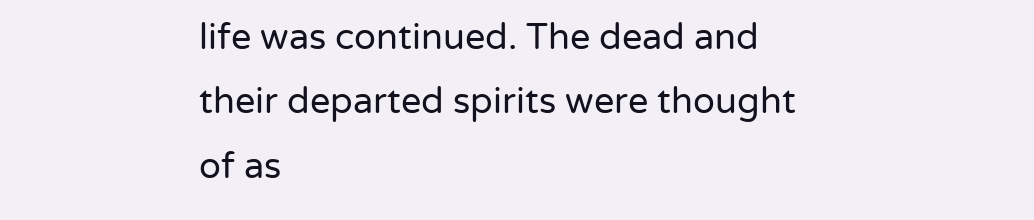life was continued. The dead and their departed spirits were thought of as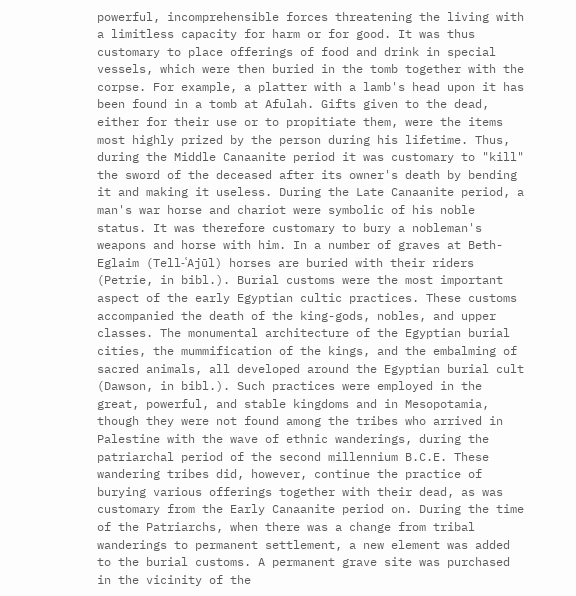powerful, incomprehensible forces threatening the living with a limitless capacity for harm or for good. It was thus customary to place offerings of food and drink in special vessels, which were then buried in the tomb together with the corpse. For example, a platter with a lamb's head upon it has been found in a tomb at Afulah. Gifts given to the dead, either for their use or to propitiate them, were the items most highly prized by the person during his lifetime. Thus, during the Middle Canaanite period it was customary to "kill" the sword of the deceased after its owner's death by bending it and making it useless. During the Late Canaanite period, a man's war horse and chariot were symbolic of his noble status. It was therefore customary to bury a nobleman's weapons and horse with him. In a number of graves at Beth-Eglaim (Tell-ʿAjūl) horses are buried with their riders   (Petrie, in bibl.). Burial customs were the most important aspect of the early Egyptian cultic practices. These customs accompanied the death of the king-gods, nobles, and upper classes. The monumental architecture of the Egyptian burial cities, the mummification of the kings, and the embalming of sacred animals, all developed around the Egyptian burial cult (Dawson, in bibl.). Such practices were employed in the great, powerful, and stable kingdoms and in Mesopotamia, though they were not found among the tribes who arrived in Palestine with the wave of ethnic wanderings, during the patriarchal period of the second millennium B.C.E. These wandering tribes did, however, continue the practice of burying various offerings together with their dead, as was customary from the Early Canaanite period on. During the time of the Patriarchs, when there was a change from tribal wanderings to permanent settlement, a new element was added to the burial customs. A permanent grave site was purchased in the vicinity of the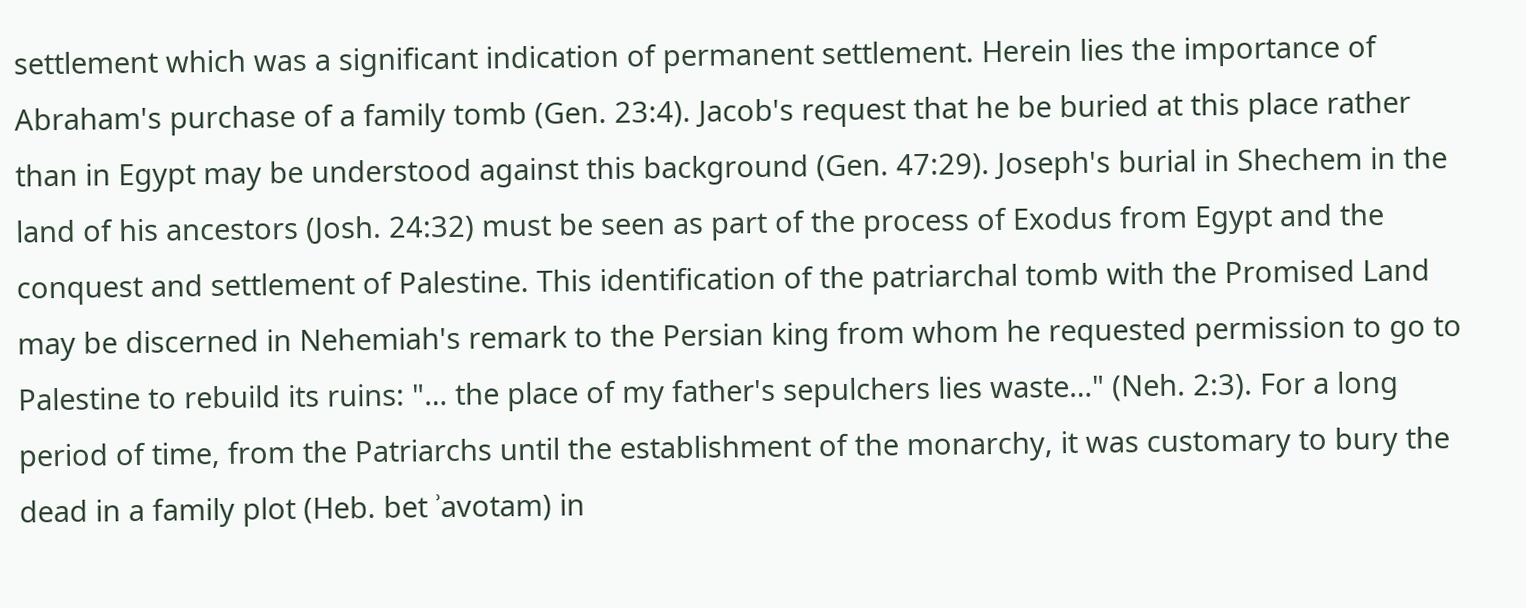settlement which was a significant indication of permanent settlement. Herein lies the importance of Abraham's purchase of a family tomb (Gen. 23:4). Jacob's request that he be buried at this place rather than in Egypt may be understood against this background (Gen. 47:29). Joseph's burial in Shechem in the land of his ancestors (Josh. 24:32) must be seen as part of the process of Exodus from Egypt and the conquest and settlement of Palestine. This identification of the patriarchal tomb with the Promised Land may be discerned in Nehemiah's remark to the Persian king from whom he requested permission to go to Palestine to rebuild its ruins: "… the place of my father's sepulchers lies waste…" (Neh. 2:3). For a long period of time, from the Patriarchs until the establishment of the monarchy, it was customary to bury the dead in a family plot (Heb. bet ʾavotam) in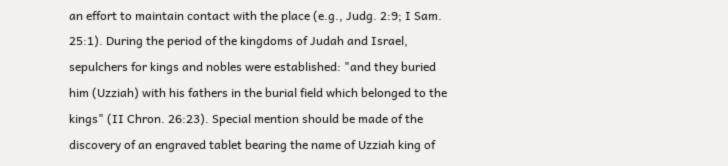an effort to maintain contact with the place (e.g., Judg. 2:9; I Sam. 25:1). During the period of the kingdoms of Judah and Israel, sepulchers for kings and nobles were established: "and they buried him (Uzziah) with his fathers in the burial field which belonged to the kings" (II Chron. 26:23). Special mention should be made of the discovery of an engraved tablet bearing the name of Uzziah king of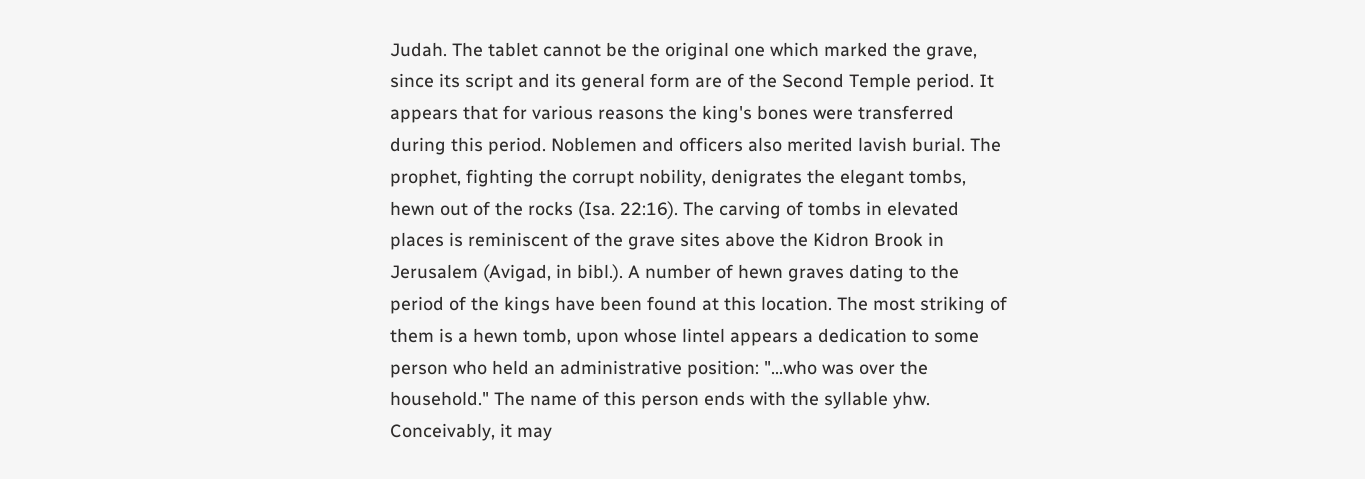Judah. The tablet cannot be the original one which marked the grave, since its script and its general form are of the Second Temple period. It appears that for various reasons the king's bones were transferred during this period. Noblemen and officers also merited lavish burial. The prophet, fighting the corrupt nobility, denigrates the elegant tombs, hewn out of the rocks (Isa. 22:16). The carving of tombs in elevated places is reminiscent of the grave sites above the Kidron Brook in Jerusalem (Avigad, in bibl.). A number of hewn graves dating to the period of the kings have been found at this location. The most striking of them is a hewn tomb, upon whose lintel appears a dedication to some person who held an administrative position: "…who was over the household." The name of this person ends with the syllable yhw. Conceivably, it may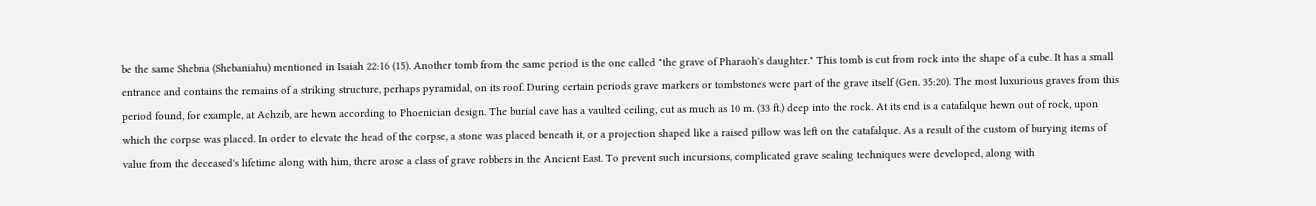be the same Shebna (Shebaniahu) mentioned in Isaiah 22:16 (15). Another tomb from the same period is the one called "the grave of Pharaoh's daughter." This tomb is cut from rock into the shape of a cube. It has a small entrance and contains the remains of a striking structure, perhaps pyramidal, on its roof. During certain periods grave markers or tombstones were part of the grave itself (Gen. 35:20). The most luxurious graves from this period found, for example, at Achzib, are hewn according to Phoenician design. The burial cave has a vaulted ceiling, cut as much as 10 m. (33 ft.) deep into the rock. At its end is a catafalque hewn out of rock, upon which the corpse was placed. In order to elevate the head of the corpse, a stone was placed beneath it, or a projection shaped like a raised pillow was left on the catafalque. As a result of the custom of burying items of value from the deceased's lifetime along with him, there arose a class of grave robbers in the Ancient East. To prevent such incursions, complicated grave sealing techniques were developed, along with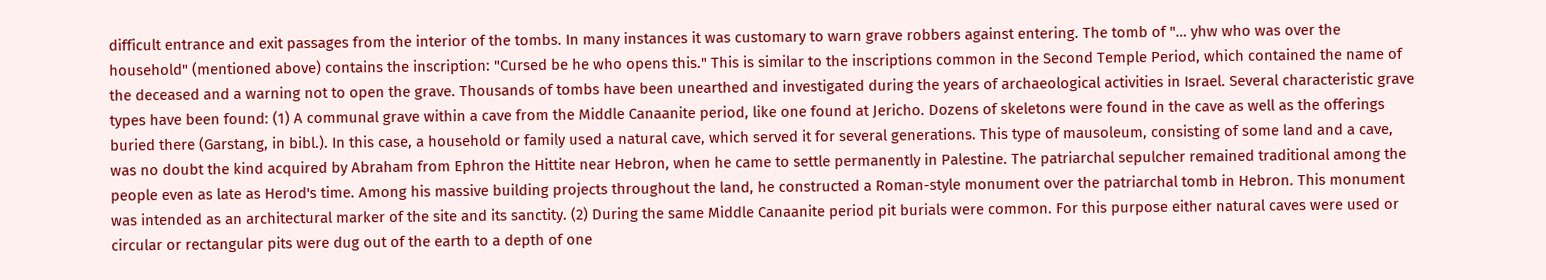difficult entrance and exit passages from the interior of the tombs. In many instances it was customary to warn grave robbers against entering. The tomb of "… yhw who was over the household" (mentioned above) contains the inscription: "Cursed be he who opens this." This is similar to the inscriptions common in the Second Temple Period, which contained the name of the deceased and a warning not to open the grave. Thousands of tombs have been unearthed and investigated during the years of archaeological activities in Israel. Several characteristic grave types have been found: (1) A communal grave within a cave from the Middle Canaanite period, like one found at Jericho. Dozens of skeletons were found in the cave as well as the offerings buried there (Garstang, in bibl.). In this case, a household or family used a natural cave, which served it for several generations. This type of mausoleum, consisting of some land and a cave, was no doubt the kind acquired by Abraham from Ephron the Hittite near Hebron, when he came to settle permanently in Palestine. The patriarchal sepulcher remained traditional among the people even as late as Herod's time. Among his massive building projects throughout the land, he constructed a Roman-style monument over the patriarchal tomb in Hebron. This monument was intended as an architectural marker of the site and its sanctity. (2) During the same Middle Canaanite period pit burials were common. For this purpose either natural caves were used or circular or rectangular pits were dug out of the earth to a depth of one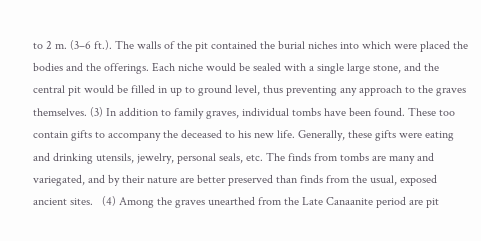to 2 m. (3–6 ft.). The walls of the pit contained the burial niches into which were placed the bodies and the offerings. Each niche would be sealed with a single large stone, and the central pit would be filled in up to ground level, thus preventing any approach to the graves themselves. (3) In addition to family graves, individual tombs have been found. These too contain gifts to accompany the deceased to his new life. Generally, these gifts were eating and drinking utensils, jewelry, personal seals, etc. The finds from tombs are many and variegated, and by their nature are better preserved than finds from the usual, exposed ancient sites.   (4) Among the graves unearthed from the Late Canaanite period are pit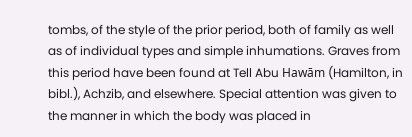tombs, of the style of the prior period, both of family as well as of individual types and simple inhumations. Graves from this period have been found at Tell Abu Hawām (Hamilton, in bibl.), Achzib, and elsewhere. Special attention was given to the manner in which the body was placed in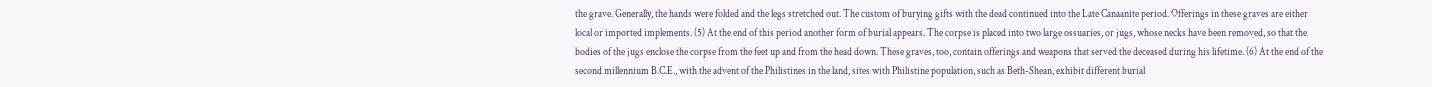the grave. Generally, the hands were folded and the legs stretched out. The custom of burying gifts with the dead continued into the Late Canaanite period. Offerings in these graves are either local or imported implements. (5) At the end of this period another form of burial appears. The corpse is placed into two large ossuaries, or jugs, whose necks have been removed, so that the bodies of the jugs enclose the corpse from the feet up and from the head down. These graves, too, contain offerings and weapons that served the deceased during his lifetime. (6) At the end of the second millennium B.C.E., with the advent of the Philistines in the land, sites with Philistine population, such as Beth-Shean, exhibit different burial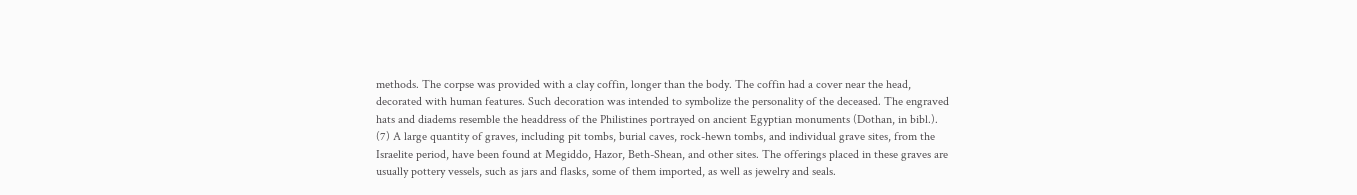methods. The corpse was provided with a clay coffin, longer than the body. The coffin had a cover near the head, decorated with human features. Such decoration was intended to symbolize the personality of the deceased. The engraved hats and diadems resemble the headdress of the Philistines portrayed on ancient Egyptian monuments (Dothan, in bibl.). (7) A large quantity of graves, including pit tombs, burial caves, rock-hewn tombs, and individual grave sites, from the Israelite period, have been found at Megiddo, Hazor, Beth-Shean, and other sites. The offerings placed in these graves are usually pottery vessels, such as jars and flasks, some of them imported, as well as jewelry and seals.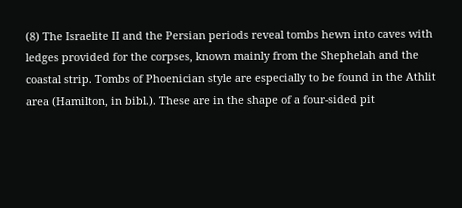(8) The Israelite II and the Persian periods reveal tombs hewn into caves with ledges provided for the corpses, known mainly from the Shephelah and the coastal strip. Tombs of Phoenician style are especially to be found in the Athlit area (Hamilton, in bibl.). These are in the shape of a four-sided pit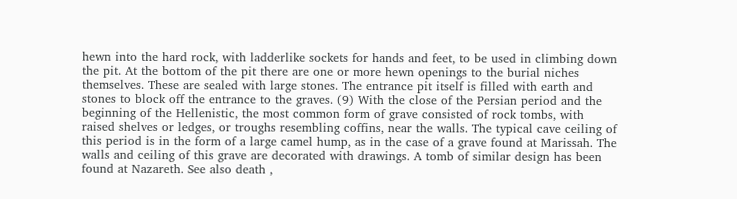hewn into the hard rock, with ladderlike sockets for hands and feet, to be used in climbing down the pit. At the bottom of the pit there are one or more hewn openings to the burial niches themselves. These are sealed with large stones. The entrance pit itself is filled with earth and stones to block off the entrance to the graves. (9) With the close of the Persian period and the beginning of the Hellenistic, the most common form of grave consisted of rock tombs, with raised shelves or ledges, or troughs resembling coffins, near the walls. The typical cave ceiling of this period is in the form of a large camel hump, as in the case of a grave found at Marissah. The walls and ceiling of this grave are decorated with drawings. A tomb of similar design has been found at Nazareth. See also death ,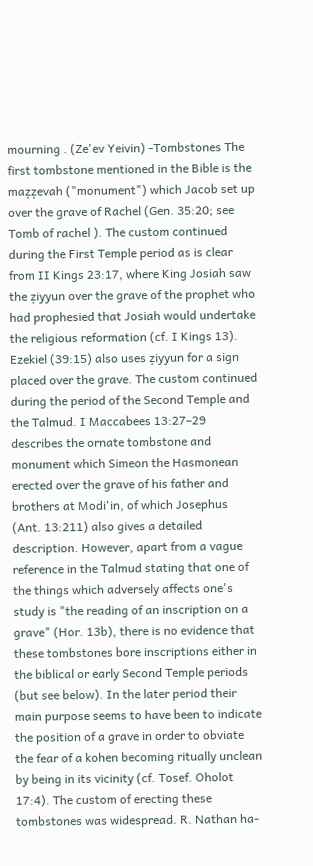mourning . (Ze'ev Yeivin) -Tombstones The first tombstone mentioned in the Bible is the maẓẓevah ("monument") which Jacob set up over the grave of Rachel (Gen. 35:20; see Tomb of rachel ). The custom continued during the First Temple period as is clear from II Kings 23:17, where King Josiah saw the ẓiyyun over the grave of the prophet who had prophesied that Josiah would undertake the religious reformation (cf. I Kings 13). Ezekiel (39:15) also uses ẓiyyun for a sign placed over the grave. The custom continued during the period of the Second Temple and the Talmud. I Maccabees 13:27–29 describes the ornate tombstone and monument which Simeon the Hasmonean erected over the grave of his father and brothers at Modi'in, of which Josephus (Ant. 13:211) also gives a detailed description. However, apart from a vague reference in the Talmud stating that one of the things which adversely affects one's study is "the reading of an inscription on a grave" (Hor. 13b), there is no evidence that these tombstones bore inscriptions either in the biblical or early Second Temple periods (but see below). In the later period their main purpose seems to have been to indicate the position of a grave in order to obviate the fear of a kohen becoming ritually unclean by being in its vicinity (cf. Tosef. Oholot 17:4). The custom of erecting these tombstones was widespread. R. Nathan ha-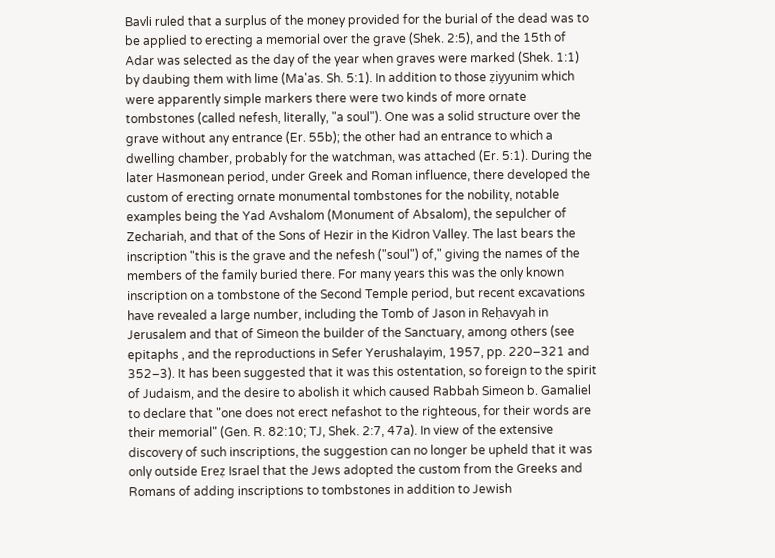Bavli ruled that a surplus of the money provided for the burial of the dead was to be applied to erecting a memorial over the grave (Shek. 2:5), and the 15th of Adar was selected as the day of the year when graves were marked (Shek. 1:1) by daubing them with lime (Ma'as. Sh. 5:1). In addition to those ẓiyyunim which were apparently simple markers there were two kinds of more ornate tombstones (called nefesh, literally, "a soul"). One was a solid structure over the grave without any entrance (Er. 55b); the other had an entrance to which a dwelling chamber, probably for the watchman, was attached (Er. 5:1). During the later Hasmonean period, under Greek and Roman influence, there developed the custom of erecting ornate monumental tombstones for the nobility, notable examples being the Yad Avshalom (Monument of Absalom), the sepulcher of Zechariah, and that of the Sons of Hezir in the Kidron Valley. The last bears the inscription "this is the grave and the nefesh ("soul") of," giving the names of the members of the family buried there. For many years this was the only known inscription on a tombstone of the Second Temple period, but recent excavations have revealed a large number, including the Tomb of Jason in Reḥavyah in Jerusalem and that of Simeon the builder of the Sanctuary, among others (see epitaphs , and the reproductions in Sefer Yerushalayim, 1957, pp. 220–321 and 352–3). It has been suggested that it was this ostentation, so foreign to the spirit of Judaism, and the desire to abolish it which caused Rabbah Simeon b. Gamaliel to declare that "one does not erect nefashot to the righteous, for their words are their memorial" (Gen. R. 82:10; TJ, Shek. 2:7, 47a). In view of the extensive discovery of such inscriptions, the suggestion can no longer be upheld that it was only outside Ereẓ Israel that the Jews adopted the custom from the Greeks and Romans of adding inscriptions to tombstones in addition to Jewish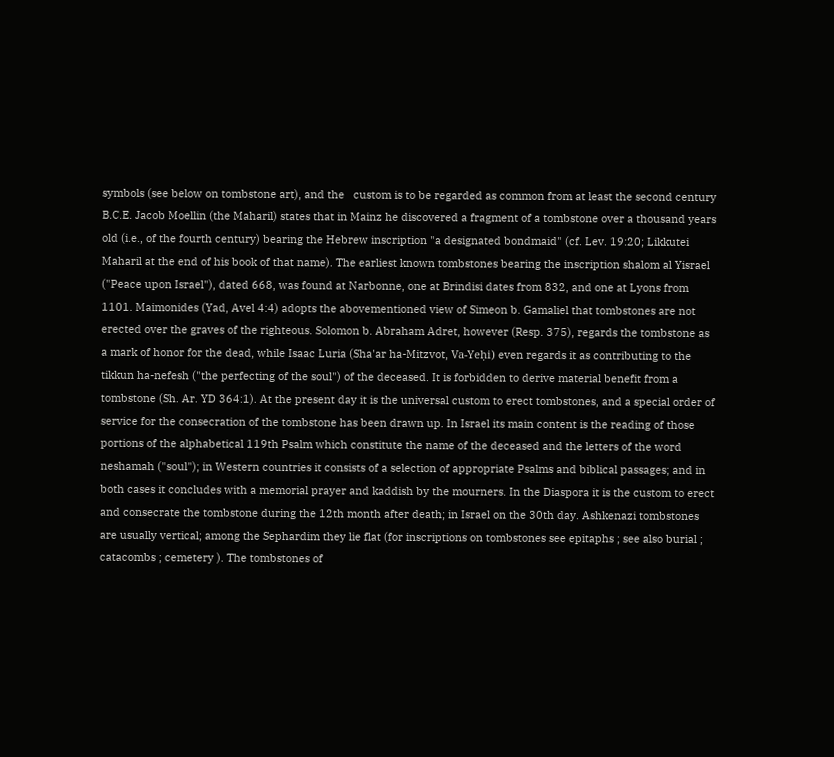symbols (see below on tombstone art), and the   custom is to be regarded as common from at least the second century B.C.E. Jacob Moellin (the Maharil) states that in Mainz he discovered a fragment of a tombstone over a thousand years old (i.e., of the fourth century) bearing the Hebrew inscription "a designated bondmaid" (cf. Lev. 19:20; Likkutei Maharil at the end of his book of that name). The earliest known tombstones bearing the inscription shalom al Yisrael ("Peace upon Israel"), dated 668, was found at Narbonne, one at Brindisi dates from 832, and one at Lyons from 1101. Maimonides (Yad, Avel 4:4) adopts the abovementioned view of Simeon b. Gamaliel that tombstones are not erected over the graves of the righteous. Solomon b. Abraham Adret, however (Resp. 375), regards the tombstone as a mark of honor for the dead, while Isaac Luria (Sha'ar ha-Mitzvot, Va-Yeḥi) even regards it as contributing to the tikkun ha-nefesh ("the perfecting of the soul") of the deceased. It is forbidden to derive material benefit from a tombstone (Sh. Ar. YD 364:1). At the present day it is the universal custom to erect tombstones, and a special order of service for the consecration of the tombstone has been drawn up. In Israel its main content is the reading of those portions of the alphabetical 119th Psalm which constitute the name of the deceased and the letters of the word neshamah ("soul"); in Western countries it consists of a selection of appropriate Psalms and biblical passages; and in both cases it concludes with a memorial prayer and kaddish by the mourners. In the Diaspora it is the custom to erect and consecrate the tombstone during the 12th month after death; in Israel on the 30th day. Ashkenazi tombstones are usually vertical; among the Sephardim they lie flat (for inscriptions on tombstones see epitaphs ; see also burial ; catacombs ; cemetery ). The tombstones of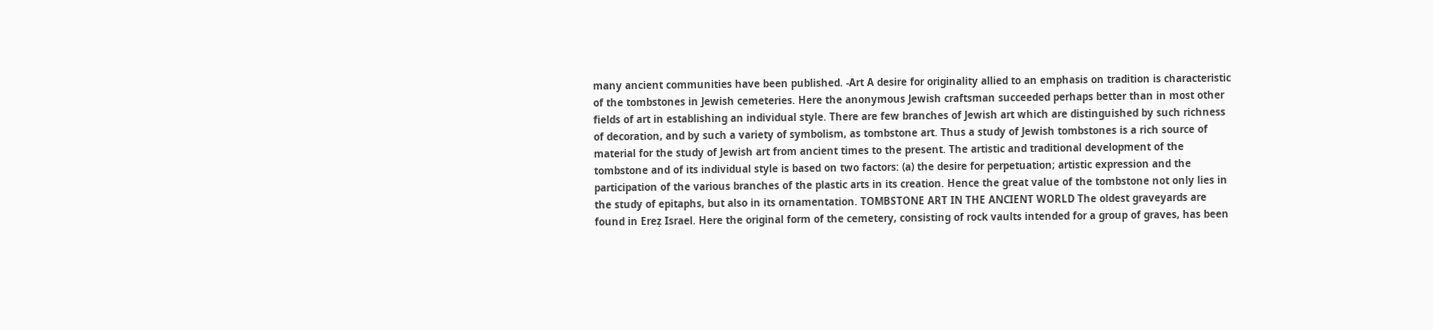many ancient communities have been published. -Art A desire for originality allied to an emphasis on tradition is characteristic of the tombstones in Jewish cemeteries. Here the anonymous Jewish craftsman succeeded perhaps better than in most other fields of art in establishing an individual style. There are few branches of Jewish art which are distinguished by such richness of decoration, and by such a variety of symbolism, as tombstone art. Thus a study of Jewish tombstones is a rich source of material for the study of Jewish art from ancient times to the present. The artistic and traditional development of the tombstone and of its individual style is based on two factors: (a) the desire for perpetuation; artistic expression and the participation of the various branches of the plastic arts in its creation. Hence the great value of the tombstone not only lies in the study of epitaphs, but also in its ornamentation. TOMBSTONE ART IN THE ANCIENT WORLD The oldest graveyards are found in Ereẓ Israel. Here the original form of the cemetery, consisting of rock vaults intended for a group of graves, has been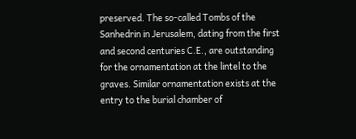preserved. The so-called Tombs of the Sanhedrin in Jerusalem, dating from the first and second centuries C.E., are outstanding for the ornamentation at the lintel to the graves. Similar ornamentation exists at the entry to the burial chamber of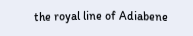the royal line of Adiabene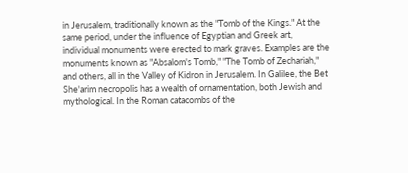in Jerusalem, traditionally known as the "Tomb of the Kings." At the same period, under the influence of Egyptian and Greek art, individual monuments were erected to mark graves. Examples are the monuments known as "Absalom's Tomb," "The Tomb of Zechariah," and others, all in the Valley of Kidron in Jerusalem. In Galilee, the Bet She'arim necropolis has a wealth of ornamentation, both Jewish and mythological. In the Roman catacombs of the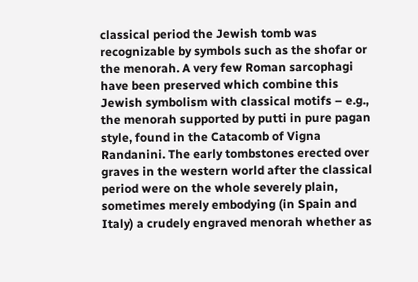classical period the Jewish tomb was recognizable by symbols such as the shofar or the menorah. A very few Roman sarcophagi have been preserved which combine this Jewish symbolism with classical motifs – e.g., the menorah supported by putti in pure pagan style, found in the Catacomb of Vigna Randanini. The early tombstones erected over graves in the western world after the classical period were on the whole severely plain, sometimes merely embodying (in Spain and Italy) a crudely engraved menorah whether as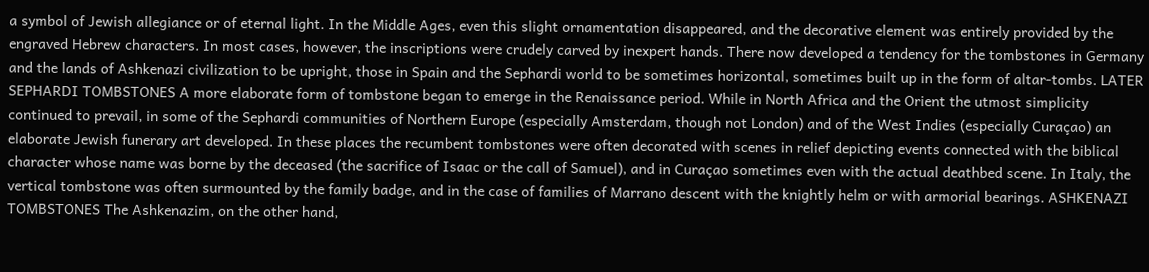a symbol of Jewish allegiance or of eternal light. In the Middle Ages, even this slight ornamentation disappeared, and the decorative element was entirely provided by the engraved Hebrew characters. In most cases, however, the inscriptions were crudely carved by inexpert hands. There now developed a tendency for the tombstones in Germany and the lands of Ashkenazi civilization to be upright, those in Spain and the Sephardi world to be sometimes horizontal, sometimes built up in the form of altar-tombs. LATER SEPHARDI TOMBSTONES A more elaborate form of tombstone began to emerge in the Renaissance period. While in North Africa and the Orient the utmost simplicity continued to prevail, in some of the Sephardi communities of Northern Europe (especially Amsterdam, though not London) and of the West Indies (especially Curaçao) an elaborate Jewish funerary art developed. In these places the recumbent tombstones were often decorated with scenes in relief depicting events connected with the biblical character whose name was borne by the deceased (the sacrifice of Isaac or the call of Samuel), and in Curaçao sometimes even with the actual deathbed scene. In Italy, the vertical tombstone was often surmounted by the family badge, and in the case of families of Marrano descent with the knightly helm or with armorial bearings. ASHKENAZI TOMBSTONES The Ashkenazim, on the other hand,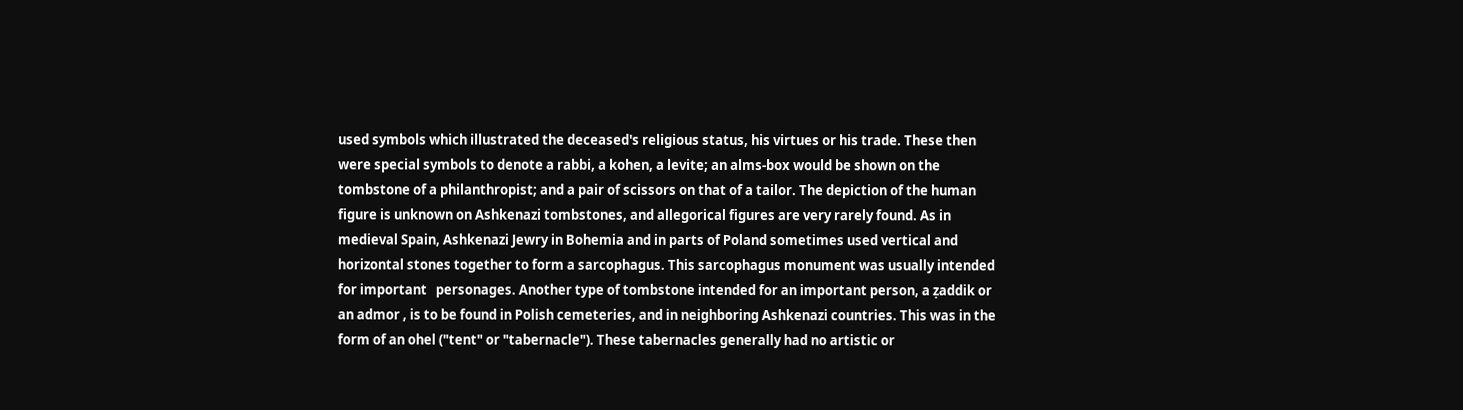used symbols which illustrated the deceased's religious status, his virtues or his trade. These then were special symbols to denote a rabbi, a kohen, a levite; an alms-box would be shown on the tombstone of a philanthropist; and a pair of scissors on that of a tailor. The depiction of the human figure is unknown on Ashkenazi tombstones, and allegorical figures are very rarely found. As in medieval Spain, Ashkenazi Jewry in Bohemia and in parts of Poland sometimes used vertical and horizontal stones together to form a sarcophagus. This sarcophagus monument was usually intended for important   personages. Another type of tombstone intended for an important person, a ẓaddik or an admor , is to be found in Polish cemeteries, and in neighboring Ashkenazi countries. This was in the form of an ohel ("tent" or "tabernacle"). These tabernacles generally had no artistic or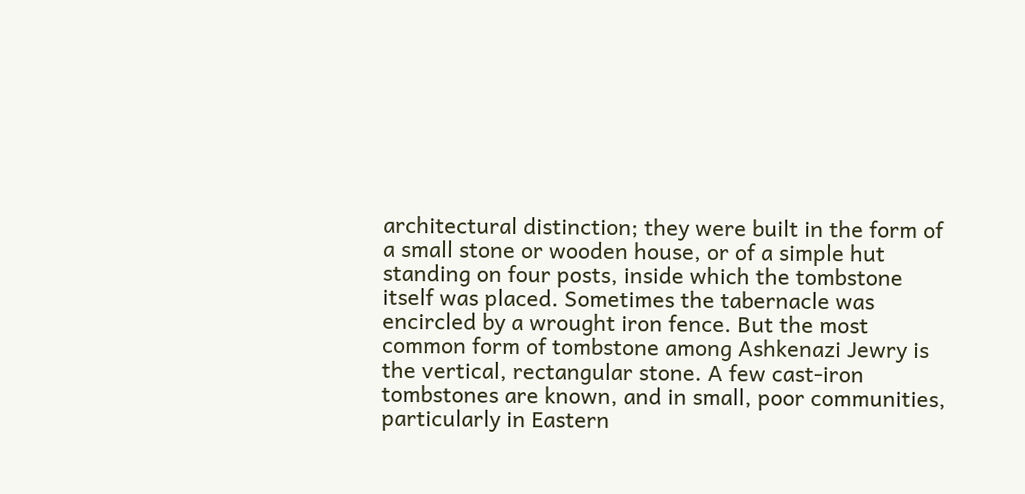architectural distinction; they were built in the form of a small stone or wooden house, or of a simple hut standing on four posts, inside which the tombstone itself was placed. Sometimes the tabernacle was encircled by a wrought iron fence. But the most common form of tombstone among Ashkenazi Jewry is the vertical, rectangular stone. A few cast-iron tombstones are known, and in small, poor communities, particularly in Eastern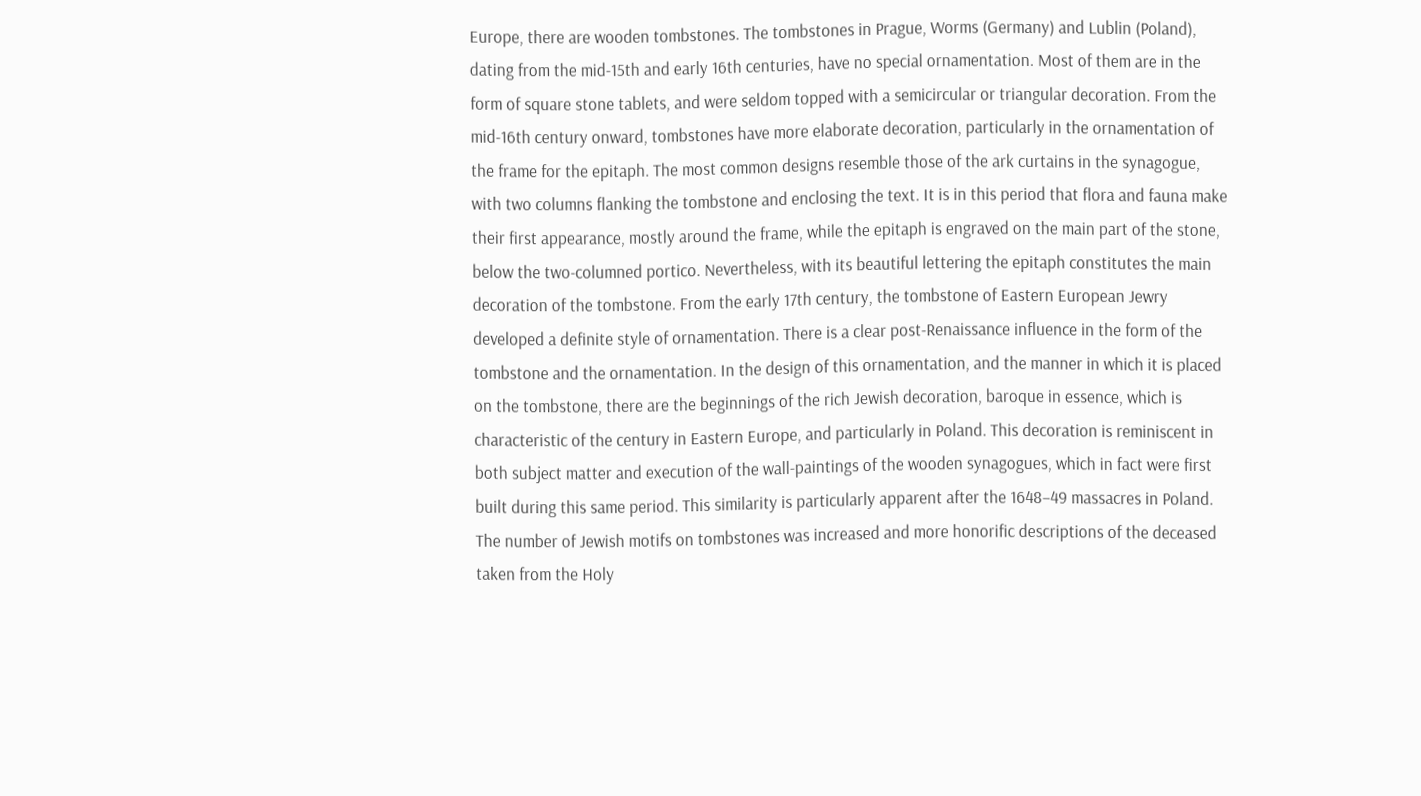Europe, there are wooden tombstones. The tombstones in Prague, Worms (Germany) and Lublin (Poland), dating from the mid-15th and early 16th centuries, have no special ornamentation. Most of them are in the form of square stone tablets, and were seldom topped with a semicircular or triangular decoration. From the mid-16th century onward, tombstones have more elaborate decoration, particularly in the ornamentation of the frame for the epitaph. The most common designs resemble those of the ark curtains in the synagogue, with two columns flanking the tombstone and enclosing the text. It is in this period that flora and fauna make their first appearance, mostly around the frame, while the epitaph is engraved on the main part of the stone, below the two-columned portico. Nevertheless, with its beautiful lettering the epitaph constitutes the main decoration of the tombstone. From the early 17th century, the tombstone of Eastern European Jewry developed a definite style of ornamentation. There is a clear post-Renaissance influence in the form of the tombstone and the ornamentation. In the design of this ornamentation, and the manner in which it is placed on the tombstone, there are the beginnings of the rich Jewish decoration, baroque in essence, which is characteristic of the century in Eastern Europe, and particularly in Poland. This decoration is reminiscent in both subject matter and execution of the wall-paintings of the wooden synagogues, which in fact were first built during this same period. This similarity is particularly apparent after the 1648–49 massacres in Poland. The number of Jewish motifs on tombstones was increased and more honorific descriptions of the deceased taken from the Holy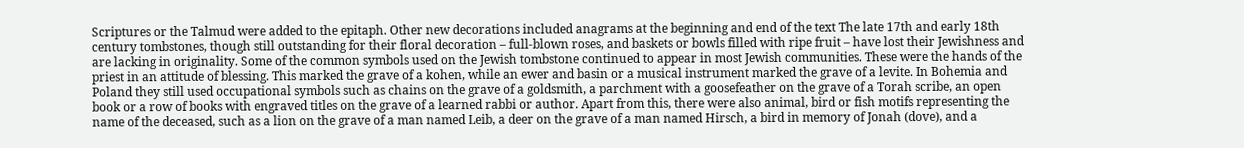Scriptures or the Talmud were added to the epitaph. Other new decorations included anagrams at the beginning and end of the text The late 17th and early 18th century tombstones, though still outstanding for their floral decoration – full-blown roses, and baskets or bowls filled with ripe fruit – have lost their Jewishness and are lacking in originality. Some of the common symbols used on the Jewish tombstone continued to appear in most Jewish communities. These were the hands of the priest in an attitude of blessing. This marked the grave of a kohen, while an ewer and basin or a musical instrument marked the grave of a levite. In Bohemia and Poland they still used occupational symbols such as chains on the grave of a goldsmith, a parchment with a goosefeather on the grave of a Torah scribe, an open book or a row of books with engraved titles on the grave of a learned rabbi or author. Apart from this, there were also animal, bird or fish motifs representing the name of the deceased, such as a lion on the grave of a man named Leib, a deer on the grave of a man named Hirsch, a bird in memory of Jonah (dove), and a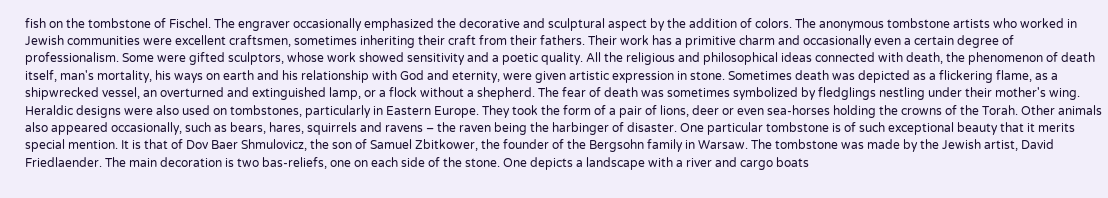fish on the tombstone of Fischel. The engraver occasionally emphasized the decorative and sculptural aspect by the addition of colors. The anonymous tombstone artists who worked in Jewish communities were excellent craftsmen, sometimes inheriting their craft from their fathers. Their work has a primitive charm and occasionally even a certain degree of professionalism. Some were gifted sculptors, whose work showed sensitivity and a poetic quality. All the religious and philosophical ideas connected with death, the phenomenon of death itself, man's mortality, his ways on earth and his relationship with God and eternity, were given artistic expression in stone. Sometimes death was depicted as a flickering flame, as a shipwrecked vessel, an overturned and extinguished lamp, or a flock without a shepherd. The fear of death was sometimes symbolized by fledglings nestling under their mother's wing. Heraldic designs were also used on tombstones, particularly in Eastern Europe. They took the form of a pair of lions, deer or even sea-horses holding the crowns of the Torah. Other animals also appeared occasionally, such as bears, hares, squirrels and ravens – the raven being the harbinger of disaster. One particular tombstone is of such exceptional beauty that it merits special mention. It is that of Dov Baer Shmulovicz, the son of Samuel Zbitkower, the founder of the Bergsohn family in Warsaw. The tombstone was made by the Jewish artist, David Friedlaender. The main decoration is two bas-reliefs, one on each side of the stone. One depicts a landscape with a river and cargo boats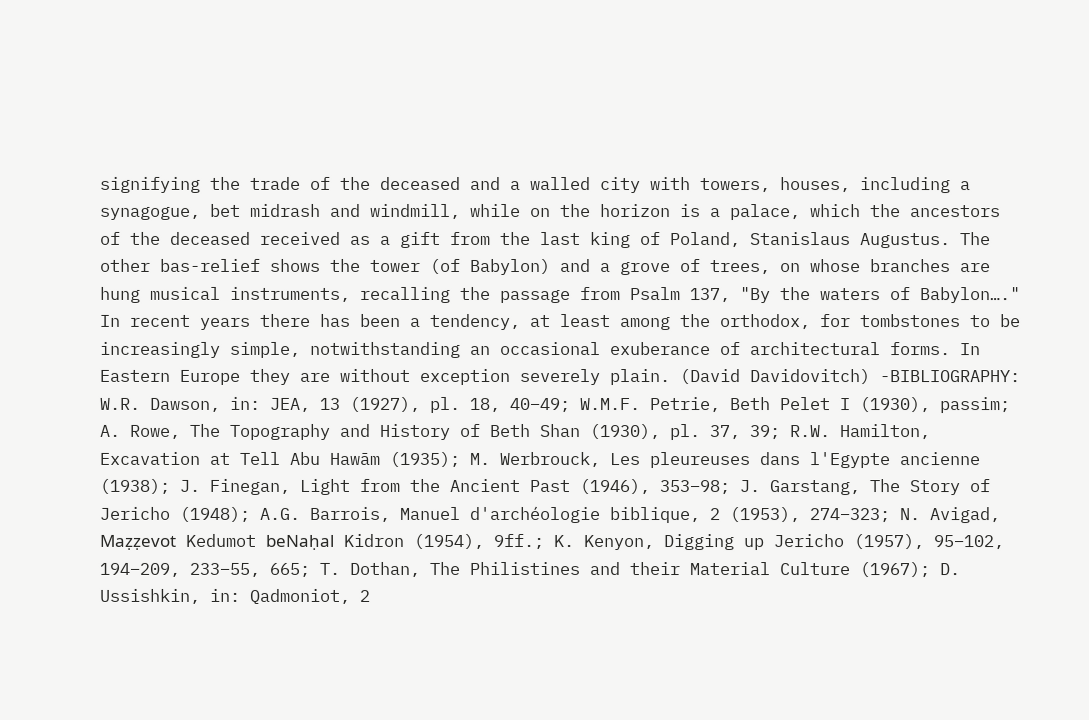signifying the trade of the deceased and a walled city with towers, houses, including a synagogue, bet midrash and windmill, while on the horizon is a palace, which the ancestors of the deceased received as a gift from the last king of Poland, Stanislaus Augustus. The other bas-relief shows the tower (of Babylon) and a grove of trees, on whose branches are hung musical instruments, recalling the passage from Psalm 137, "By the waters of Babylon…." In recent years there has been a tendency, at least among the orthodox, for tombstones to be increasingly simple, notwithstanding an occasional exuberance of architectural forms. In Eastern Europe they are without exception severely plain. (David Davidovitch) -BIBLIOGRAPHY: W.R. Dawson, in: JEA, 13 (1927), pl. 18, 40–49; W.M.F. Petrie, Beth Pelet I (1930), passim; A. Rowe, The Topography and History of Beth Shan (1930), pl. 37, 39; R.W. Hamilton, Excavation at Tell Abu Hawām (1935); M. Werbrouck, Les pleureuses dans l'Egypte ancienne (1938); J. Finegan, Light from the Ancient Past (1946), 353–98; J. Garstang, The Story of Jericho (1948); A.G. Barrois, Manuel d'archéologie biblique, 2 (1953), 274–323; N. Avigad, Maẓẓevot Kedumot beNaḥal Kidron (1954), 9ff.; K. Kenyon, Digging up Jericho (1957), 95–102, 194–209, 233–55, 665; T. Dothan, The Philistines and their Material Culture (1967); D. Ussishkin, in: Qadmoniot, 2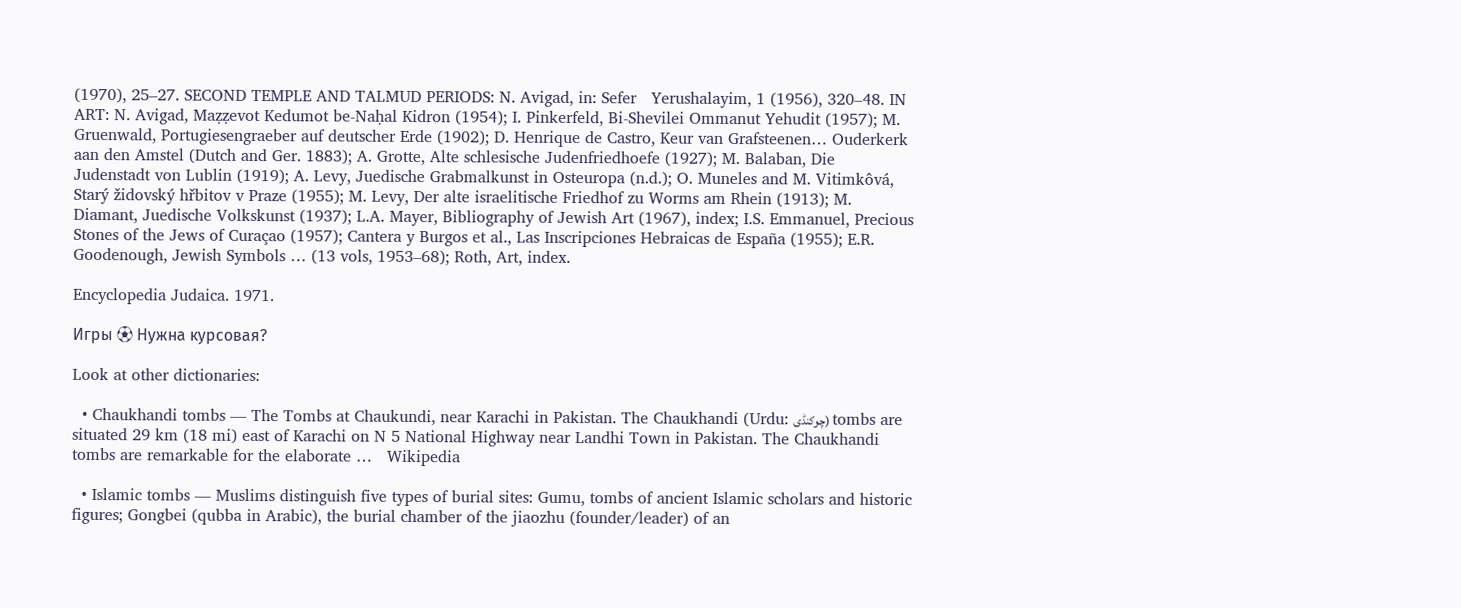(1970), 25–27. SECOND TEMPLE AND TALMUD PERIODS: N. Avigad, in: Sefer   Yerushalayim, 1 (1956), 320–48. IN ART: N. Avigad, Maẓẓevot Kedumot be-Naḥal Kidron (1954); I. Pinkerfeld, Bi-Shevilei Ommanut Yehudit (1957); M. Gruenwald, Portugiesengraeber auf deutscher Erde (1902); D. Henrique de Castro, Keur van Grafsteenen… Ouderkerk aan den Amstel (Dutch and Ger. 1883); A. Grotte, Alte schlesische Judenfriedhoefe (1927); M. Balaban, Die Judenstadt von Lublin (1919); A. Levy, Juedische Grabmalkunst in Osteuropa (n.d.); O. Muneles and M. Vitimkôvá, Starý židovský hřbitov v Praze (1955); M. Levy, Der alte israelitische Friedhof zu Worms am Rhein (1913); M. Diamant, Juedische Volkskunst (1937); L.A. Mayer, Bibliography of Jewish Art (1967), index; I.S. Emmanuel, Precious Stones of the Jews of Curaçao (1957); Cantera y Burgos et al., Las Inscripciones Hebraicas de España (1955); E.R. Goodenough, Jewish Symbols … (13 vols, 1953–68); Roth, Art, index.

Encyclopedia Judaica. 1971.

Игры ⚽ Нужна курсовая?

Look at other dictionaries:

  • Chaukhandi tombs — The Tombs at Chaukundi, near Karachi in Pakistan. The Chaukhandi (Urdu: چوکنڈی) tombs are situated 29 km (18 mi) east of Karachi on N 5 National Highway near Landhi Town in Pakistan. The Chaukhandi tombs are remarkable for the elaborate …   Wikipedia

  • Islamic tombs — Muslims distinguish five types of burial sites: Gumu, tombs of ancient Islamic scholars and historic figures; Gongbei (qubba in Arabic), the burial chamber of the jiaozhu (founder/leader) of an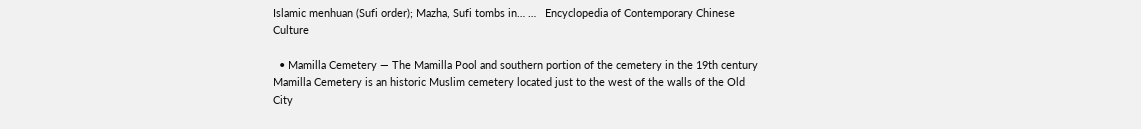Islamic menhuan (Sufi order); Mazha, Sufi tombs in… …   Encyclopedia of Contemporary Chinese Culture

  • Mamilla Cemetery — The Mamilla Pool and southern portion of the cemetery in the 19th century Mamilla Cemetery is an historic Muslim cemetery located just to the west of the walls of the Old City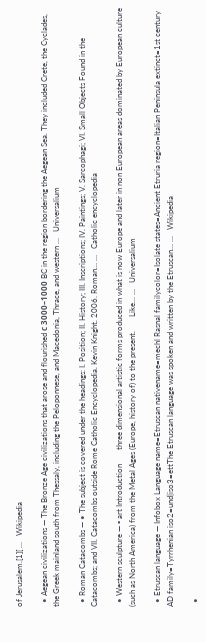of Jerusalem.[1][ …   Wikipedia

  • Aegean civilizations — The Bronze Age civilizations that arose and flourished с 3000–1000 BC in the region bordering the Aegean Sea. They included Crete, the Cyclades, the Greek mainland south from Thessaly, including the Peloponnese, and Macedonia, Thrace, and western …   Universalium

  • Roman Catacombs — • The subject is covered under the headings: I. Position; II. History; III. Inscriptions; IV. Paintings; V. Sarcophagi; VI. Small Objects Found in the Catacombs; and VII. Catacombs outside Rome Catholic Encyclopedia. Kevin Knight. 2006. Roman… …   Catholic encyclopedia

  • Western sculpture — ▪ art Introduction       three dimensional artistic forms produced in what is now Europe and later in non European areas dominated by European culture (such as North America) from the Metal Ages (Europe, history of) to the present.       Like… …   Universalium

  • Etruscan language — Infobox Language name=Etruscan nativename=mechl Rasnal familycolor=Isolate states=Ancient Etruria region=Italian Peninsula extinct=1st century AD family=Tyrrhenian iso2=und|iso3=ettThe Etruscan language was spoken and written by the Etruscan… …   Wikipedia

  •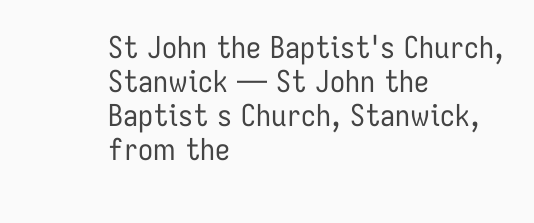St John the Baptist's Church, Stanwick — St John the Baptist s Church, Stanwick, from the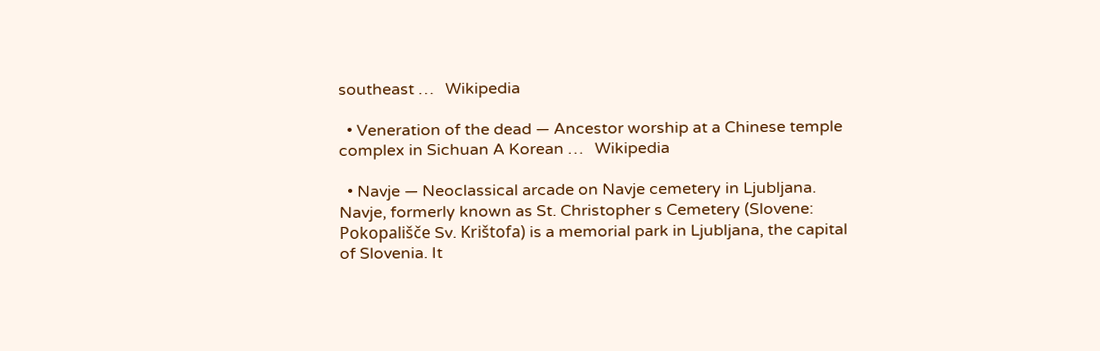southeast …   Wikipedia

  • Veneration of the dead — Ancestor worship at a Chinese temple complex in Sichuan A Korean …   Wikipedia

  • Navje — Neoclassical arcade on Navje cemetery in Ljubljana. Navje, formerly known as St. Christopher s Cemetery (Slovene: Pokopališče Sv. Krištofa) is a memorial park in Ljubljana, the capital of Slovenia. It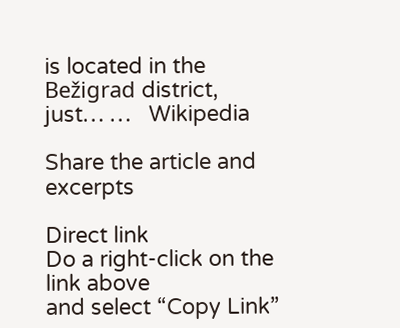is located in the Bežigrad district, just… …   Wikipedia

Share the article and excerpts

Direct link
Do a right-click on the link above
and select “Copy Link”